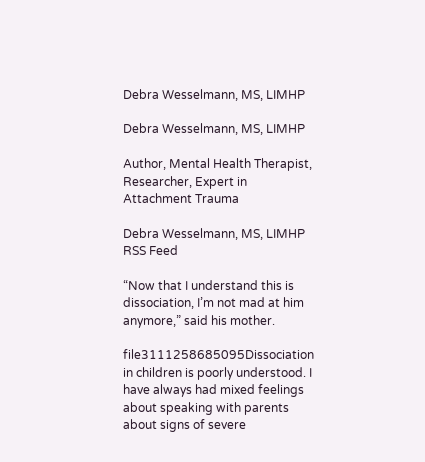Debra Wesselmann, MS, LIMHP

Debra Wesselmann, MS, LIMHP

Author, Mental Health Therapist, Researcher, Expert in Attachment Trauma

Debra Wesselmann, MS, LIMHP RSS Feed

“Now that I understand this is dissociation, I’m not mad at him anymore,” said his mother.

file3111258685095Dissociation in children is poorly understood. I have always had mixed feelings about speaking with parents about signs of severe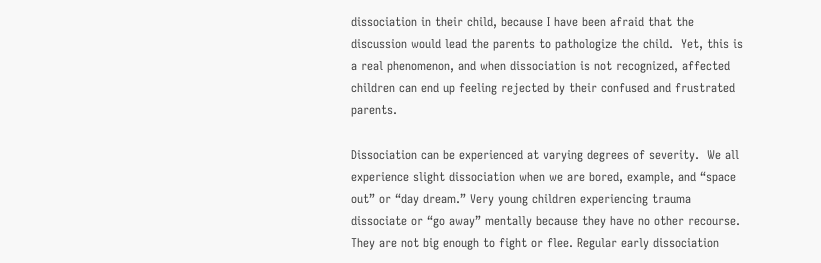dissociation in their child, because I have been afraid that the discussion would lead the parents to pathologize the child.  Yet, this is a real phenomenon, and when dissociation is not recognized, affected children can end up feeling rejected by their confused and frustrated parents.

Dissociation can be experienced at varying degrees of severity.  We all experience slight dissociation when we are bored, example, and “space out” or “day dream.” Very young children experiencing trauma dissociate or “go away” mentally because they have no other recourse.  They are not big enough to fight or flee. Regular early dissociation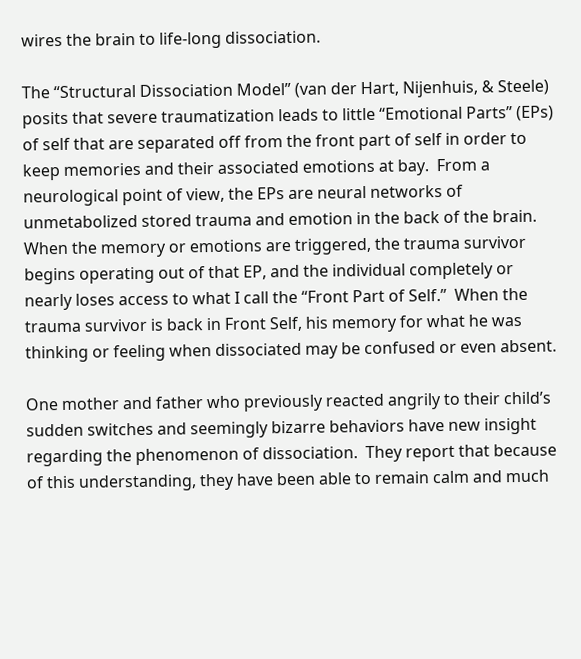wires the brain to life-long dissociation.

The “Structural Dissociation Model” (van der Hart, Nijenhuis, & Steele) posits that severe traumatization leads to little “Emotional Parts” (EPs) of self that are separated off from the front part of self in order to keep memories and their associated emotions at bay.  From a neurological point of view, the EPs are neural networks of unmetabolized stored trauma and emotion in the back of the brain.  When the memory or emotions are triggered, the trauma survivor begins operating out of that EP, and the individual completely or nearly loses access to what I call the “Front Part of Self.”  When the trauma survivor is back in Front Self, his memory for what he was thinking or feeling when dissociated may be confused or even absent.

One mother and father who previously reacted angrily to their child’s sudden switches and seemingly bizarre behaviors have new insight regarding the phenomenon of dissociation.  They report that because of this understanding, they have been able to remain calm and much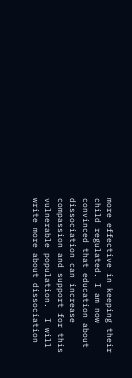more effective in keeping their child regulated. I am now convinced that education about dissociation can increase compassion and support for this vulnerable population.  I will write more about dissociation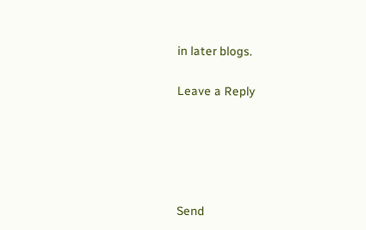in later blogs.

Leave a Reply





Send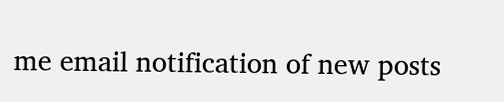me email notification of new posts